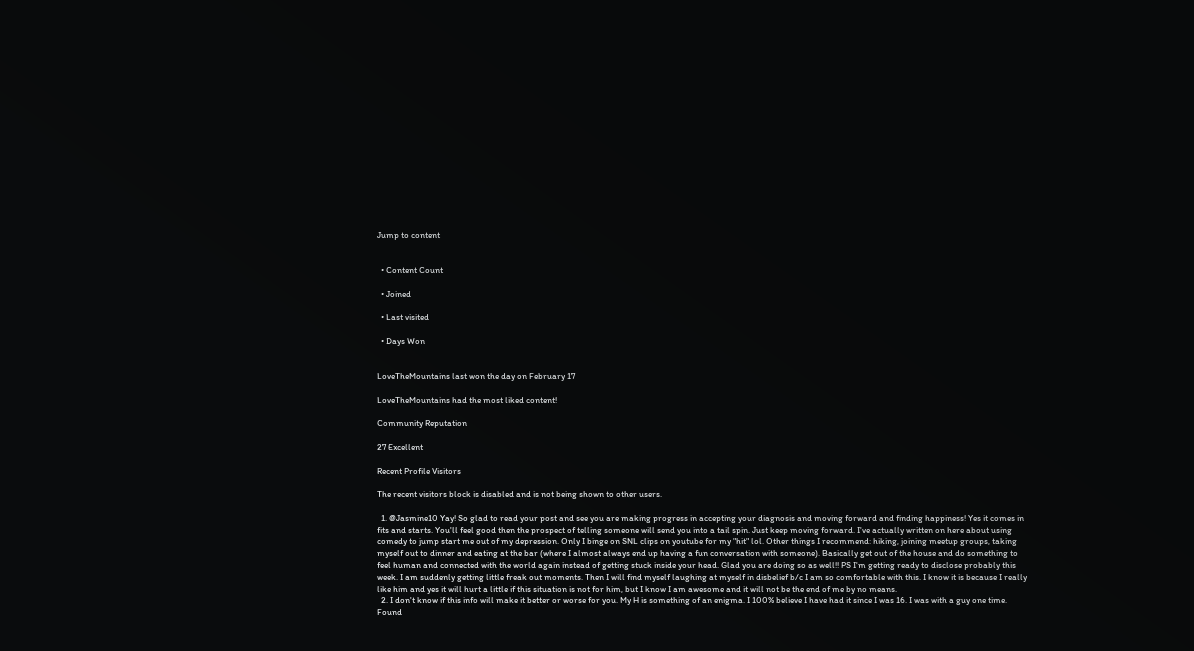Jump to content


  • Content Count

  • Joined

  • Last visited

  • Days Won


LoveTheMountains last won the day on February 17

LoveTheMountains had the most liked content!

Community Reputation

27 Excellent

Recent Profile Visitors

The recent visitors block is disabled and is not being shown to other users.

  1. @Jasmine10 Yay! So glad to read your post and see you are making progress in accepting your diagnosis and moving forward and finding happiness! Yes it comes in fits and starts. You'll feel good then the prospect of telling someone will send you into a tail spin. Just keep moving forward. I've actually written on here about using comedy to jump start me out of my depression. Only I binge on SNL clips on youtube for my "hit" lol. Other things I recommend: hiking, joining meetup groups, taking myself out to dinner and eating at the bar (where I almost always end up having a fun conversation with someone). Basically get out of the house and do something to feel human and connected with the world again instead of getting stuck inside your head. Glad you are doing so as well!! PS I'm getting ready to disclose probably this week. I am suddenly getting little freak out moments. Then I will find myself laughing at myself in disbelief b/c I am so comfortable with this. I know it is because I really like him and yes it will hurt a little if this situation is not for him, but I know I am awesome and it will not be the end of me by no means.
  2. I don't know if this info will make it better or worse for you. My H is something of an enigma. I 100% believe I have had it since I was 16. I was with a guy one time. Found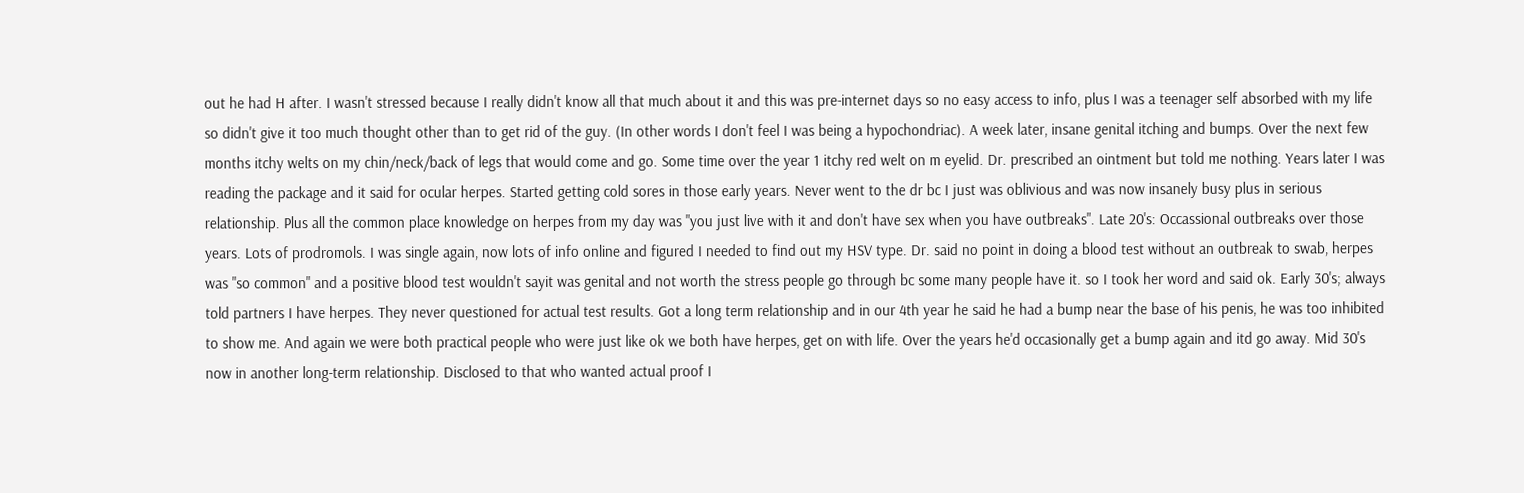out he had H after. I wasn't stressed because I really didn't know all that much about it and this was pre-internet days so no easy access to info, plus I was a teenager self absorbed with my life so didn't give it too much thought other than to get rid of the guy. (In other words I don't feel I was being a hypochondriac). A week later, insane genital itching and bumps. Over the next few months itchy welts on my chin/neck/back of legs that would come and go. Some time over the year 1 itchy red welt on m eyelid. Dr. prescribed an ointment but told me nothing. Years later I was reading the package and it said for ocular herpes. Started getting cold sores in those early years. Never went to the dr bc I just was oblivious and was now insanely busy plus in serious relationship. Plus all the common place knowledge on herpes from my day was "you just live with it and don't have sex when you have outbreaks". Late 20's: Occassional outbreaks over those years. Lots of prodromols. I was single again, now lots of info online and figured I needed to find out my HSV type. Dr. said no point in doing a blood test without an outbreak to swab, herpes was "so common" and a positive blood test wouldn't sayit was genital and not worth the stress people go through bc some many people have it. so I took her word and said ok. Early 30's; always told partners I have herpes. They never questioned for actual test results. Got a long term relationship and in our 4th year he said he had a bump near the base of his penis, he was too inhibited to show me. And again we were both practical people who were just like ok we both have herpes, get on with life. Over the years he'd occasionally get a bump again and itd go away. Mid 30's now in another long-term relationship. Disclosed to that who wanted actual proof I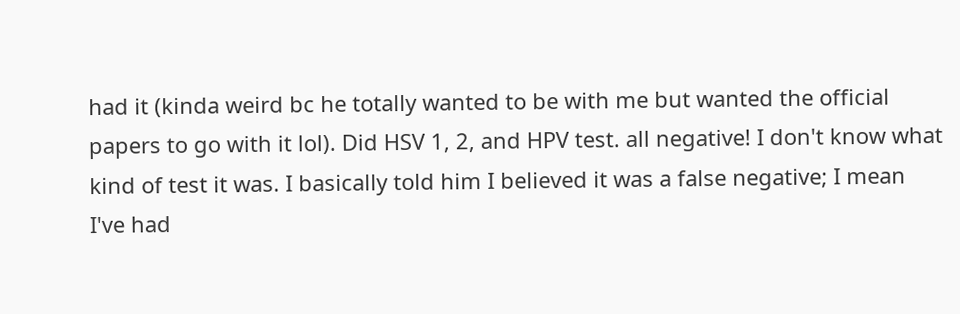had it (kinda weird bc he totally wanted to be with me but wanted the official papers to go with it lol). Did HSV 1, 2, and HPV test. all negative! I don't know what kind of test it was. I basically told him I believed it was a false negative; I mean I've had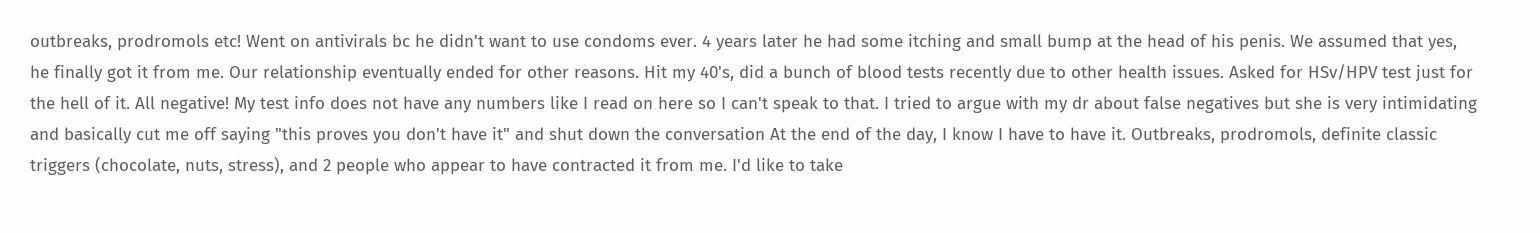outbreaks, prodromols etc! Went on antivirals bc he didn't want to use condoms ever. 4 years later he had some itching and small bump at the head of his penis. We assumed that yes, he finally got it from me. Our relationship eventually ended for other reasons. Hit my 40's, did a bunch of blood tests recently due to other health issues. Asked for HSv/HPV test just for the hell of it. All negative! My test info does not have any numbers like I read on here so I can't speak to that. I tried to argue with my dr about false negatives but she is very intimidating and basically cut me off saying "this proves you don't have it" and shut down the conversation At the end of the day, I know I have to have it. Outbreaks, prodromols, definite classic triggers (chocolate, nuts, stress), and 2 people who appear to have contracted it from me. I'd like to take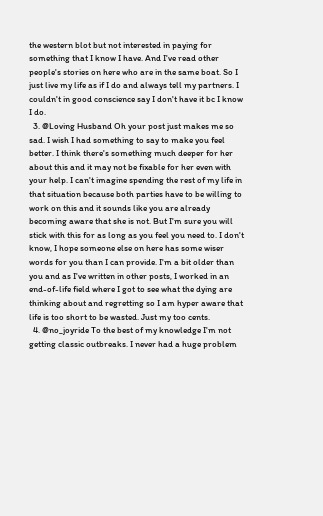the western blot but not interested in paying for something that I know I have. And I've read other people's stories on here who are in the same boat. So I just live my life as if I do and always tell my partners. I couldn't in good conscience say I don't have it bc I know I do.
  3. @Loving Husband Oh your post just makes me so sad. I wish I had something to say to make you feel better. I think there's something much deeper for her about this and it may not be fixable for her even with your help. I can't imagine spending the rest of my life in that situation because both parties have to be willing to work on this and it sounds like you are already becoming aware that she is not. But I'm sure you will stick with this for as long as you feel you need to. I don't know, I hope someone else on here has some wiser words for you than I can provide. I'm a bit older than you and as I've written in other posts, I worked in an end-of-life field where I got to see what the dying are thinking about and regretting so I am hyper aware that life is too short to be wasted. Just my too cents.
  4. @no_joyride To the best of my knowledge I'm not getting classic outbreaks. I never had a huge problem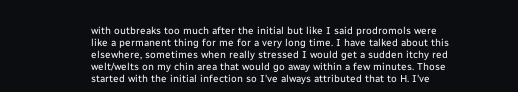with outbreaks too much after the initial but like I said prodromols were like a permanent thing for me for a very long time. I have talked about this elsewhere, sometimes when really stressed I would get a sudden itchy red welt/welts on my chin area that would go away within a few minutes. Those started with the initial infection so I've always attributed that to H. I've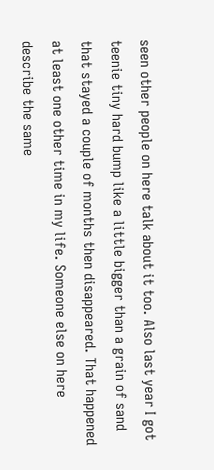seen other people on here talk about it too. Also last year I got teenie tiny hard bump like a little bigger than a grain of sand that stayed a couple of months then disappeared. That happened at least one other time in my life. Someone else on here describe the same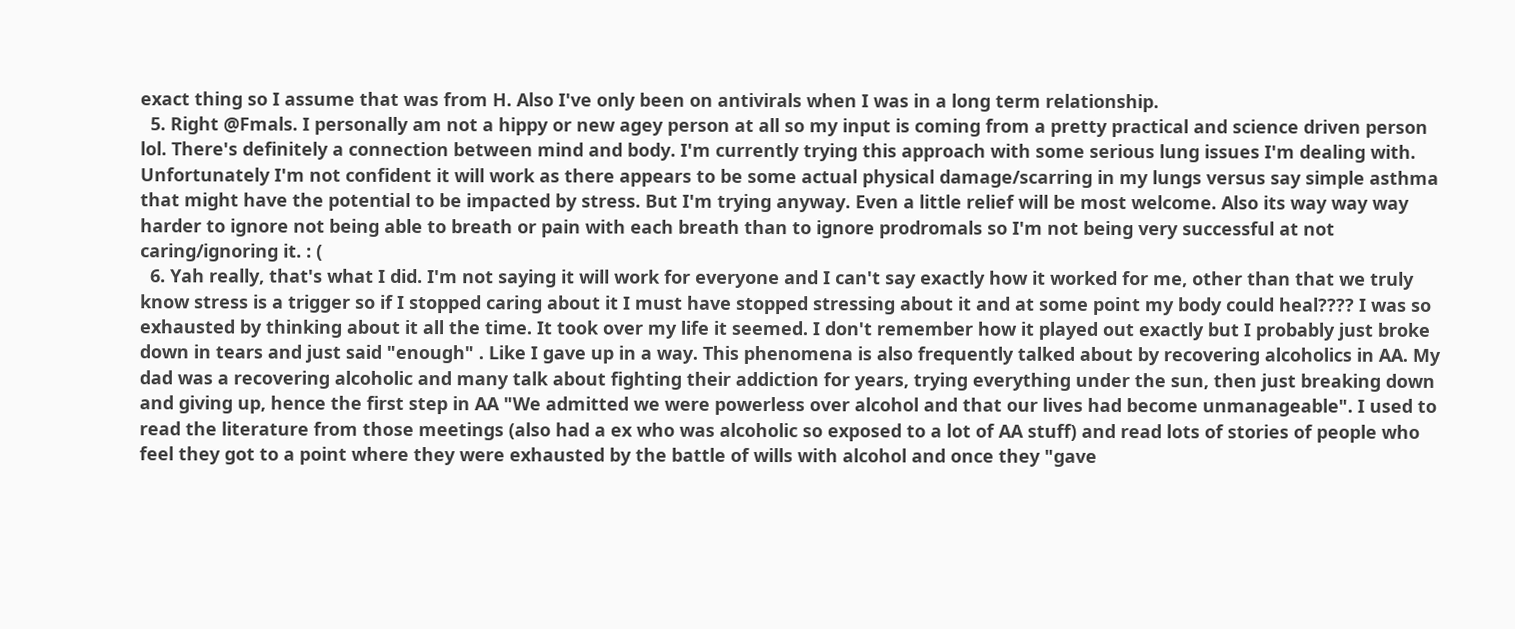exact thing so I assume that was from H. Also I've only been on antivirals when I was in a long term relationship.
  5. Right @Fmals. I personally am not a hippy or new agey person at all so my input is coming from a pretty practical and science driven person lol. There's definitely a connection between mind and body. I'm currently trying this approach with some serious lung issues I'm dealing with. Unfortunately I'm not confident it will work as there appears to be some actual physical damage/scarring in my lungs versus say simple asthma that might have the potential to be impacted by stress. But I'm trying anyway. Even a little relief will be most welcome. Also its way way way harder to ignore not being able to breath or pain with each breath than to ignore prodromals so I'm not being very successful at not caring/ignoring it. : (
  6. Yah really, that's what I did. I'm not saying it will work for everyone and I can't say exactly how it worked for me, other than that we truly know stress is a trigger so if I stopped caring about it I must have stopped stressing about it and at some point my body could heal???? I was so exhausted by thinking about it all the time. It took over my life it seemed. I don't remember how it played out exactly but I probably just broke down in tears and just said "enough" . Like I gave up in a way. This phenomena is also frequently talked about by recovering alcoholics in AA. My dad was a recovering alcoholic and many talk about fighting their addiction for years, trying everything under the sun, then just breaking down and giving up, hence the first step in AA "We admitted we were powerless over alcohol and that our lives had become unmanageable". I used to read the literature from those meetings (also had a ex who was alcoholic so exposed to a lot of AA stuff) and read lots of stories of people who feel they got to a point where they were exhausted by the battle of wills with alcohol and once they "gave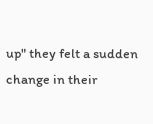up" they felt a sudden change in their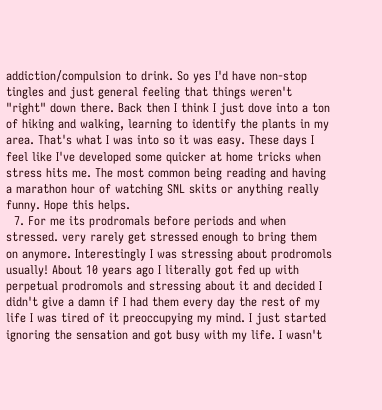addiction/compulsion to drink. So yes I'd have non-stop tingles and just general feeling that things weren't "right" down there. Back then I think I just dove into a ton of hiking and walking, learning to identify the plants in my area. That's what I was into so it was easy. These days I feel like I've developed some quicker at home tricks when stress hits me. The most common being reading and having a marathon hour of watching SNL skits or anything really funny. Hope this helps.
  7. For me its prodromals before periods and when stressed. very rarely get stressed enough to bring them on anymore. Interestingly I was stressing about prodromols usually! About 10 years ago I literally got fed up with perpetual prodromols and stressing about it and decided I didn't give a damn if I had them every day the rest of my life I was tired of it preoccupying my mind. I just started ignoring the sensation and got busy with my life. I wasn't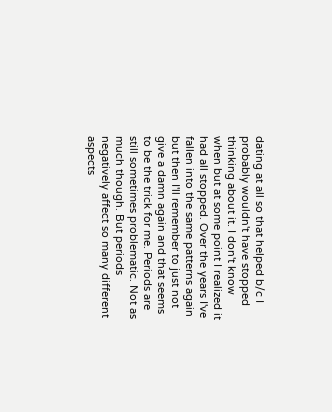dating at all so that helped b/c I probably wouldn't have stopped thinking about it. I don't know when but at some point I realized it had all stopped. Over the years I've fallen into the same patterns again but then I'll remember to just not give a damn again and that seems to be the trick for me. Periods are still sometimes problematic. Not as much though. But periods negatively affect so many different aspects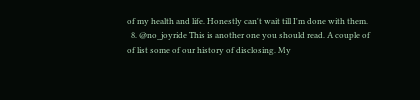of my health and life. Honestly can't wait till I'm done with them.
  8. @no_joyride This is another one you should read. A couple of of list some of our history of disclosing. My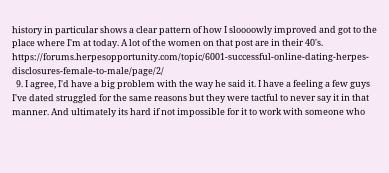history in particular shows a clear pattern of how I sloooowly improved and got to the place where I'm at today. A lot of the women on that post are in their 40's. https://forums.herpesopportunity.com/topic/6001-successful-online-dating-herpes-disclosures-female-to-male/page/2/
  9. I agree, I'd have a big problem with the way he said it. I have a feeling a few guys I've dated struggled for the same reasons but they were tactful to never say it in that manner. And ultimately its hard if not impossible for it to work with someone who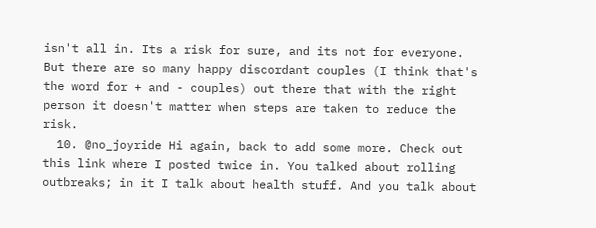isn't all in. Its a risk for sure, and its not for everyone. But there are so many happy discordant couples (I think that's the word for + and - couples) out there that with the right person it doesn't matter when steps are taken to reduce the risk.
  10. @no_joyride Hi again, back to add some more. Check out this link where I posted twice in. You talked about rolling outbreaks; in it I talk about health stuff. And you talk about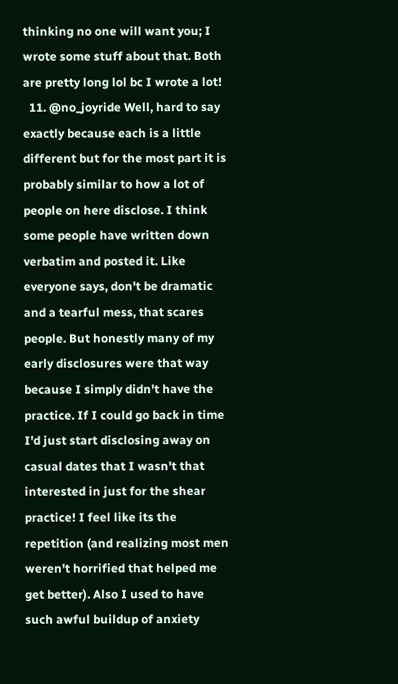thinking no one will want you; I wrote some stuff about that. Both are pretty long lol bc I wrote a lot!
  11. @no_joyride Well, hard to say exactly because each is a little different but for the most part it is probably similar to how a lot of people on here disclose. I think some people have written down verbatim and posted it. Like everyone says, don't be dramatic and a tearful mess, that scares people. But honestly many of my early disclosures were that way because I simply didn't have the practice. If I could go back in time I'd just start disclosing away on casual dates that I wasn't that interested in just for the shear practice! I feel like its the repetition (and realizing most men weren't horrified that helped me get better). Also I used to have such awful buildup of anxiety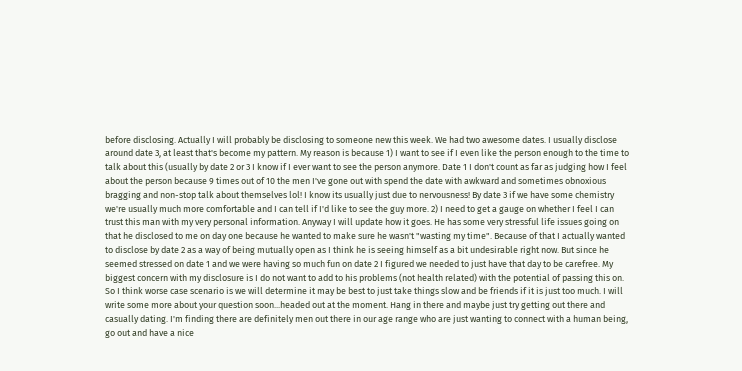before disclosing. Actually I will probably be disclosing to someone new this week. We had two awesome dates. I usually disclose around date 3, at least that's become my pattern. My reason is because 1) I want to see if I even like the person enough to the time to talk about this (usually by date 2 or 3 I know if I ever want to see the person anymore. Date 1 I don't count as far as judging how I feel about the person because 9 times out of 10 the men I've gone out with spend the date with awkward and sometimes obnoxious bragging and non-stop talk about themselves lol! I know its usually just due to nervousness! By date 3 if we have some chemistry we're usually much more comfortable and I can tell if I'd like to see the guy more. 2) I need to get a gauge on whether I feel I can trust this man with my very personal information. Anyway I will update how it goes. He has some very stressful life issues going on that he disclosed to me on day one because he wanted to make sure he wasn't "wasting my time". Because of that I actually wanted to disclose by date 2 as a way of being mutually open as I think he is seeing himself as a bit undesirable right now. But since he seemed stressed on date 1 and we were having so much fun on date 2 I figured we needed to just have that day to be carefree. My biggest concern with my disclosure is I do not want to add to his problems (not health related) with the potential of passing this on. So I think worse case scenario is we will determine it may be best to just take things slow and be friends if it is just too much. I will write some more about your question soon...headed out at the moment. Hang in there and maybe just try getting out there and casually dating. I'm finding there are definitely men out there in our age range who are just wanting to connect with a human being, go out and have a nice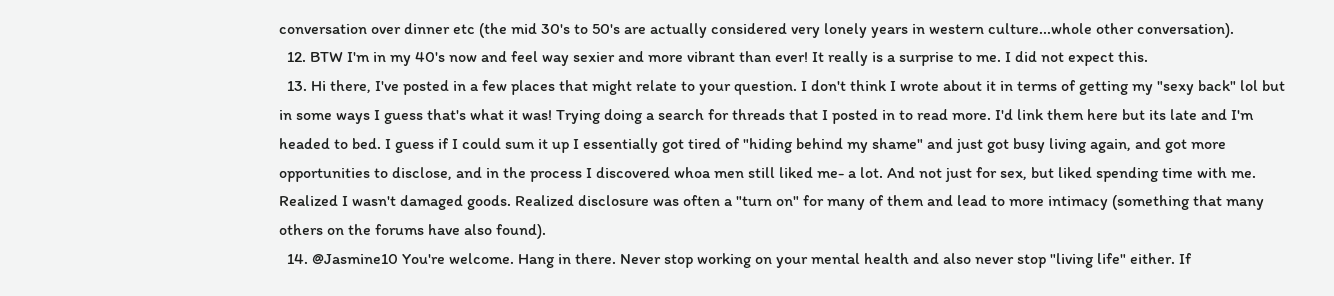conversation over dinner etc (the mid 30's to 50's are actually considered very lonely years in western culture...whole other conversation).
  12. BTW I'm in my 40's now and feel way sexier and more vibrant than ever! It really is a surprise to me. I did not expect this.
  13. Hi there, I've posted in a few places that might relate to your question. I don't think I wrote about it in terms of getting my "sexy back" lol but in some ways I guess that's what it was! Trying doing a search for threads that I posted in to read more. I'd link them here but its late and I'm headed to bed. I guess if I could sum it up I essentially got tired of "hiding behind my shame" and just got busy living again, and got more opportunities to disclose, and in the process I discovered whoa men still liked me- a lot. And not just for sex, but liked spending time with me. Realized I wasn't damaged goods. Realized disclosure was often a "turn on" for many of them and lead to more intimacy (something that many others on the forums have also found).
  14. @Jasmine10 You're welcome. Hang in there. Never stop working on your mental health and also never stop "living life" either. If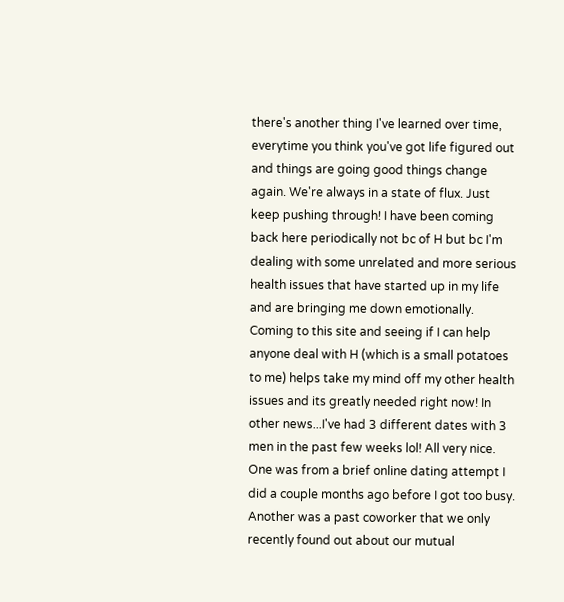there's another thing I've learned over time, everytime you think you've got life figured out and things are going good things change again. We're always in a state of flux. Just keep pushing through! I have been coming back here periodically not bc of H but bc I'm dealing with some unrelated and more serious health issues that have started up in my life and are bringing me down emotionally. Coming to this site and seeing if I can help anyone deal with H (which is a small potatoes to me) helps take my mind off my other health issues and its greatly needed right now! In other news...I've had 3 different dates with 3 men in the past few weeks lol! All very nice. One was from a brief online dating attempt I did a couple months ago before I got too busy. Another was a past coworker that we only recently found out about our mutual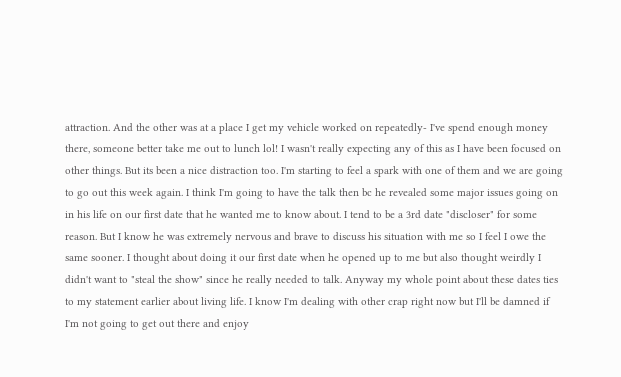attraction. And the other was at a place I get my vehicle worked on repeatedly- I've spend enough money there, someone better take me out to lunch lol! I wasn't really expecting any of this as I have been focused on other things. But its been a nice distraction too. I'm starting to feel a spark with one of them and we are going to go out this week again. I think I'm going to have the talk then bc he revealed some major issues going on in his life on our first date that he wanted me to know about. I tend to be a 3rd date "discloser" for some reason. But I know he was extremely nervous and brave to discuss his situation with me so I feel I owe the same sooner. I thought about doing it our first date when he opened up to me but also thought weirdly I didn't want to "steal the show" since he really needed to talk. Anyway my whole point about these dates ties to my statement earlier about living life. I know I'm dealing with other crap right now but I'll be damned if I'm not going to get out there and enjoy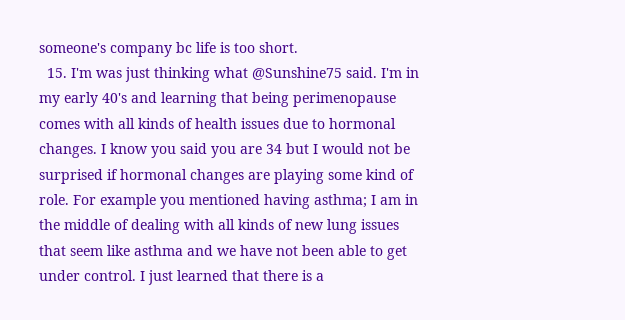someone's company bc life is too short.
  15. I'm was just thinking what @Sunshine75 said. I'm in my early 40's and learning that being perimenopause comes with all kinds of health issues due to hormonal changes. I know you said you are 34 but I would not be surprised if hormonal changes are playing some kind of role. For example you mentioned having asthma; I am in the middle of dealing with all kinds of new lung issues that seem like asthma and we have not been able to get under control. I just learned that there is a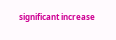significant increase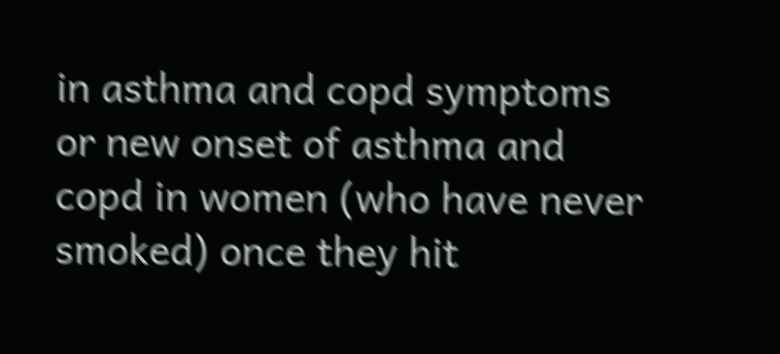in asthma and copd symptoms or new onset of asthma and copd in women (who have never smoked) once they hit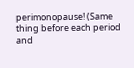perimonopause! (Same thing before each period and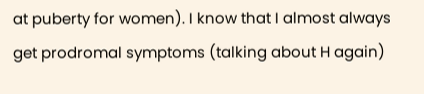at puberty for women). I know that I almost always get prodromal symptoms (talking about H again)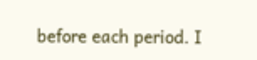before each period. I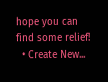hope you can find some relief!
  • Create New...